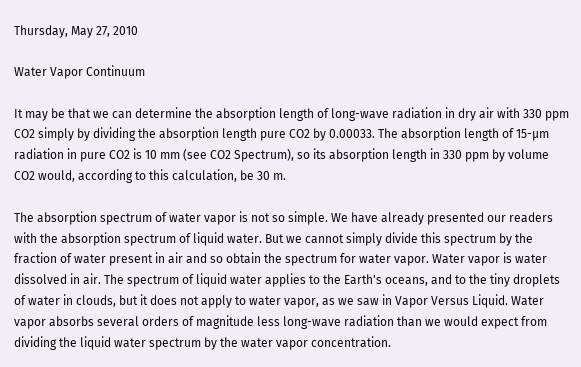Thursday, May 27, 2010

Water Vapor Continuum

It may be that we can determine the absorption length of long-wave radiation in dry air with 330 ppm CO2 simply by dividing the absorption length pure CO2 by 0.00033. The absorption length of 15-μm radiation in pure CO2 is 10 mm (see CO2 Spectrum), so its absorption length in 330 ppm by volume CO2 would, according to this calculation, be 30 m.

The absorption spectrum of water vapor is not so simple. We have already presented our readers with the absorption spectrum of liquid water. But we cannot simply divide this spectrum by the fraction of water present in air and so obtain the spectrum for water vapor. Water vapor is water dissolved in air. The spectrum of liquid water applies to the Earth's oceans, and to the tiny droplets of water in clouds, but it does not apply to water vapor, as we saw in Vapor Versus Liquid. Water vapor absorbs several orders of magnitude less long-wave radiation than we would expect from dividing the liquid water spectrum by the water vapor concentration.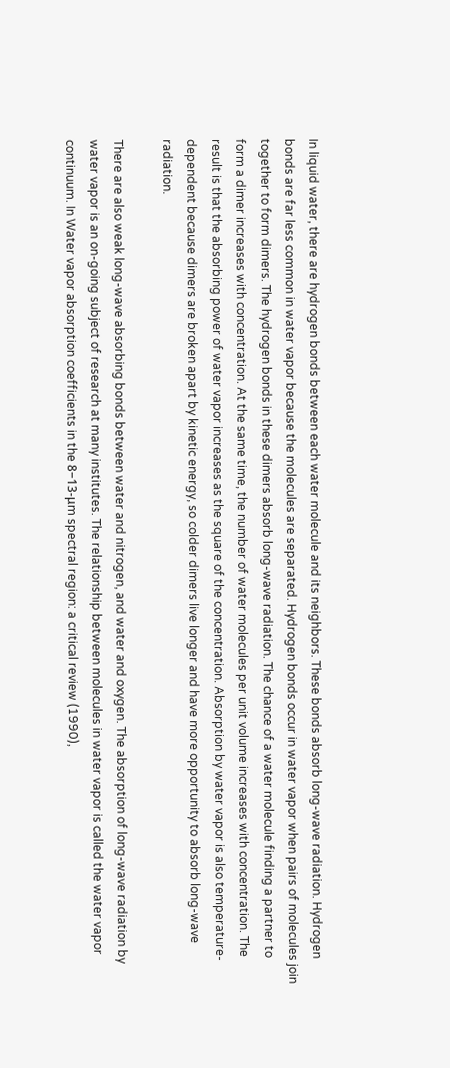In liquid water, there are hydrogen bonds between each water molecule and its neighbors. These bonds absorb long-wave radiation. Hydrogen bonds are far less common in water vapor because the molecules are separated. Hydrogen bonds occur in water vapor when pairs of molecules join together to form dimers. The hydrogen bonds in these dimers absorb long-wave radiation. The chance of a water molecule finding a partner to form a dimer increases with concentration. At the same time, the number of water molecules per unit volume increases with concentration. The result is that the absorbing power of water vapor increases as the square of the concentration. Absorption by water vapor is also temperature-dependent because dimers are broken apart by kinetic energy, so colder dimers live longer and have more opportunity to absorb long-wave radiation.

There are also weak long-wave absorbing bonds between water and nitrogen, and water and oxygen. The absorption of long-wave radiation by water vapor is an on-going subject of research at many institutes. The relationship between molecules in water vapor is called the water vapor continuum. In Water vapor absorption coefficients in the 8−13-μm spectral region: a critical review (1990),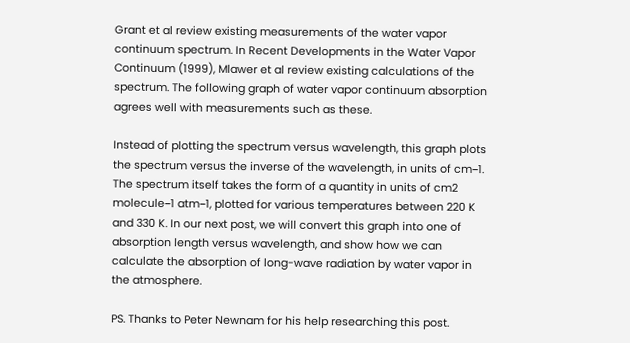Grant et al review existing measurements of the water vapor continuum spectrum. In Recent Developments in the Water Vapor Continuum (1999), Mlawer et al review existing calculations of the spectrum. The following graph of water vapor continuum absorption agrees well with measurements such as these.

Instead of plotting the spectrum versus wavelength, this graph plots the spectrum versus the inverse of the wavelength, in units of cm−1. The spectrum itself takes the form of a quantity in units of cm2 molecule−1 atm−1, plotted for various temperatures between 220 K and 330 K. In our next post, we will convert this graph into one of absorption length versus wavelength, and show how we can calculate the absorption of long-wave radiation by water vapor in the atmosphere.

PS. Thanks to Peter Newnam for his help researching this post.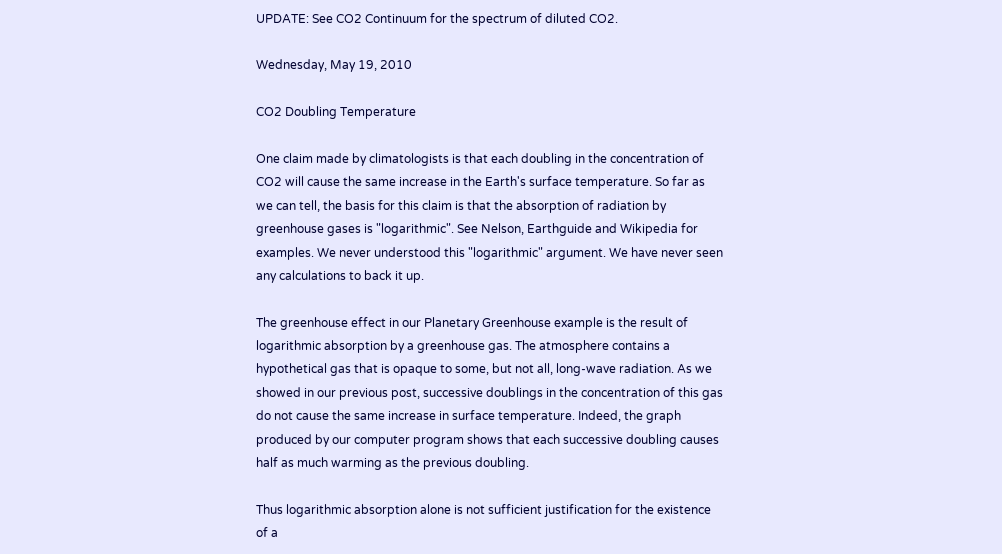UPDATE: See CO2 Continuum for the spectrum of diluted CO2.

Wednesday, May 19, 2010

CO2 Doubling Temperature

One claim made by climatologists is that each doubling in the concentration of CO2 will cause the same increase in the Earth's surface temperature. So far as we can tell, the basis for this claim is that the absorption of radiation by greenhouse gases is "logarithmic". See Nelson, Earthguide and Wikipedia for examples. We never understood this "logarithmic" argument. We have never seen any calculations to back it up.

The greenhouse effect in our Planetary Greenhouse example is the result of logarithmic absorption by a greenhouse gas. The atmosphere contains a hypothetical gas that is opaque to some, but not all, long-wave radiation. As we showed in our previous post, successive doublings in the concentration of this gas do not cause the same increase in surface temperature. Indeed, the graph produced by our computer program shows that each successive doubling causes half as much warming as the previous doubling.

Thus logarithmic absorption alone is not sufficient justification for the existence of a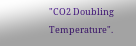"CO2 Doubling Temperature".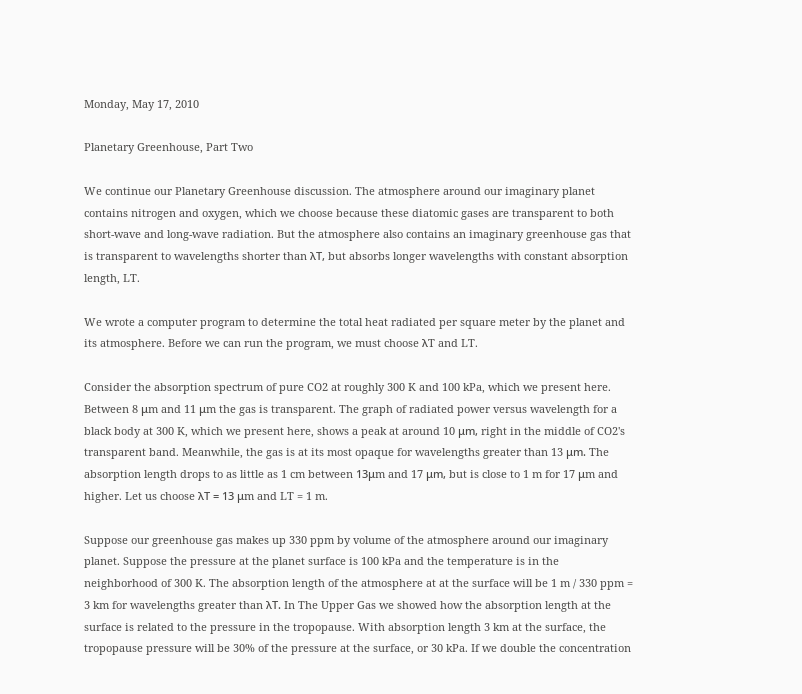Monday, May 17, 2010

Planetary Greenhouse, Part Two

We continue our Planetary Greenhouse discussion. The atmosphere around our imaginary planet contains nitrogen and oxygen, which we choose because these diatomic gases are transparent to both short-wave and long-wave radiation. But the atmosphere also contains an imaginary greenhouse gas that is transparent to wavelengths shorter than λT, but absorbs longer wavelengths with constant absorption length, LT.

We wrote a computer program to determine the total heat radiated per square meter by the planet and its atmosphere. Before we can run the program, we must choose λT and LT.

Consider the absorption spectrum of pure CO2 at roughly 300 K and 100 kPa, which we present here. Between 8 μm and 11 μm the gas is transparent. The graph of radiated power versus wavelength for a black body at 300 K, which we present here, shows a peak at around 10 μm, right in the middle of CO2's transparent band. Meanwhile, the gas is at its most opaque for wavelengths greater than 13 μm. The absorption length drops to as little as 1 cm between 13μm and 17 μm, but is close to 1 m for 17 μm and higher. Let us choose λT = 13 μm and LT = 1 m.

Suppose our greenhouse gas makes up 330 ppm by volume of the atmosphere around our imaginary planet. Suppose the pressure at the planet surface is 100 kPa and the temperature is in the neighborhood of 300 K. The absorption length of the atmosphere at at the surface will be 1 m / 330 ppm = 3 km for wavelengths greater than λT. In The Upper Gas we showed how the absorption length at the surface is related to the pressure in the tropopause. With absorption length 3 km at the surface, the tropopause pressure will be 30% of the pressure at the surface, or 30 kPa. If we double the concentration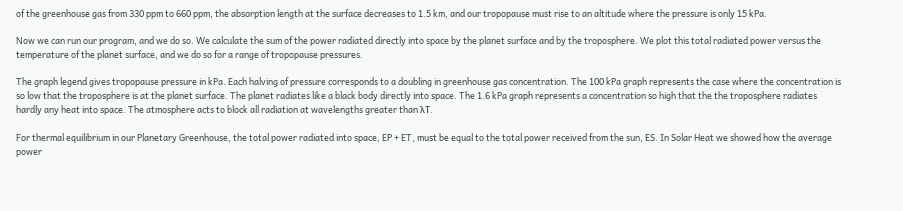of the greenhouse gas from 330 ppm to 660 ppm, the absorption length at the surface decreases to 1.5 km, and our tropopause must rise to an altitude where the pressure is only 15 kPa.

Now we can run our program, and we do so. We calculate the sum of the power radiated directly into space by the planet surface and by the troposphere. We plot this total radiated power versus the temperature of the planet surface, and we do so for a range of tropopause pressures.

The graph legend gives tropopause pressure in kPa. Each halving of pressure corresponds to a doubling in greenhouse gas concentration. The 100 kPa graph represents the case where the concentration is so low that the troposphere is at the planet surface. The planet radiates like a black body directly into space. The 1.6 kPa graph represents a concentration so high that the the troposphere radiates hardly any heat into space. The atmosphere acts to block all radiation at wavelengths greater than λT.

For thermal equilibrium in our Planetary Greenhouse, the total power radiated into space, EP + ET, must be equal to the total power received from the sun, ES. In Solar Heat we showed how the average power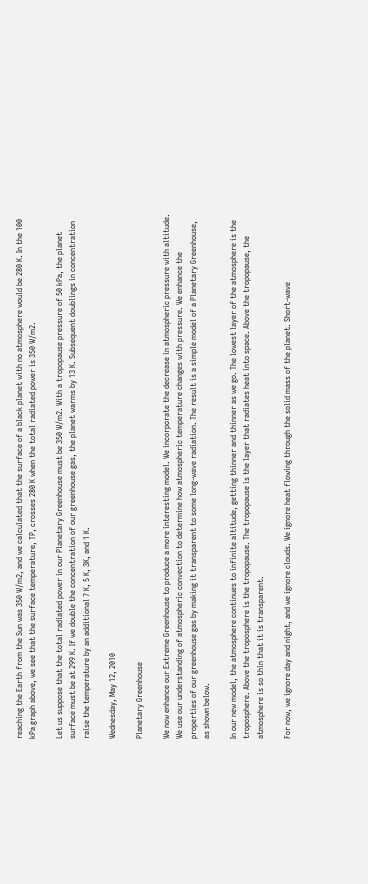reaching the Earth from the Sun was 350 W/m2, and we calculated that the surface of a black planet with no atmosphere would be 280 K. In the 100 kPa graph above, we see that the surface temperature, TP, crosses 280 K when the total radiated power is 350 W/m2.

Let us suppose that the total radiated power in our Planetary Greenhouse must be 350 W/m2. With a tropopause pressure of 50 kPa, the planet surface must be at 299 K. If we double the concentration of our greenhouse gas, the planet warms by 13 K. Subsequent doublings in concentration raise the temperature by an additional 7 K, 5 K, 3K, and 1 K.

Wednesday, May 12, 2010

Planetary Greenhouse

We now enhance our Extreme Greenhouse to produce a more interesting model. We incorporate the decrease in atmospheric pressure with altitude. We use our understanding of atmospheric convection to determine how atmospheric temperature changes with pressure. We enhance the properties of our greenhouse gas by making it transparent to some long-wave radiation. The result is a simple model of a Planetary Greenhouse, as shown below.

In our new model, the atmosphere continues to infinite altitude, getting thinner and thinner as we go. The lowest layer of the atmosphere is the troposphere. Above the troposphere is the tropopause. The tropopause is the layer that radiates heat into space. Above the tropopause, the atmosphere is so thin that it is transparent.

For now, we ignore day and night, and we ignore clouds. We ignore heat flowing through the solid mass of the planet. Short-wave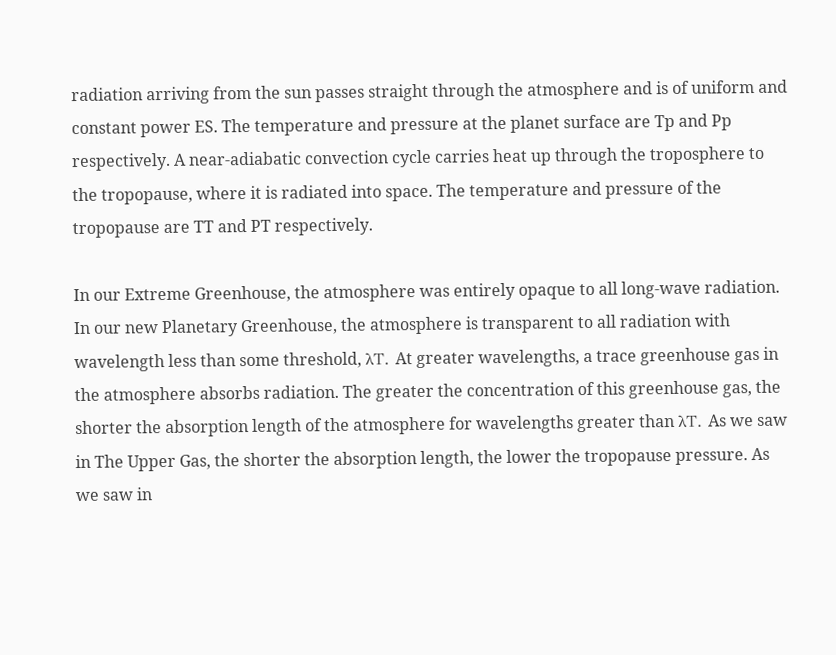radiation arriving from the sun passes straight through the atmosphere and is of uniform and constant power ES. The temperature and pressure at the planet surface are Tp and Pp respectively. A near-adiabatic convection cycle carries heat up through the troposphere to the tropopause, where it is radiated into space. The temperature and pressure of the tropopause are TT and PT respectively.

In our Extreme Greenhouse, the atmosphere was entirely opaque to all long-wave radiation. In our new Planetary Greenhouse, the atmosphere is transparent to all radiation with wavelength less than some threshold, λT. At greater wavelengths, a trace greenhouse gas in the atmosphere absorbs radiation. The greater the concentration of this greenhouse gas, the shorter the absorption length of the atmosphere for wavelengths greater than λT. As we saw in The Upper Gas, the shorter the absorption length, the lower the tropopause pressure. As we saw in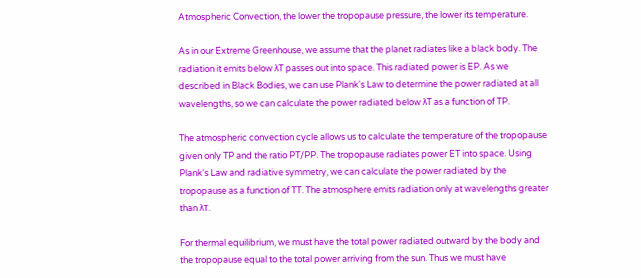Atmospheric Convection, the lower the tropopause pressure, the lower its temperature.

As in our Extreme Greenhouse, we assume that the planet radiates like a black body. The radiation it emits below λT passes out into space. This radiated power is EP. As we described in Black Bodies, we can use Plank's Law to determine the power radiated at all wavelengths, so we can calculate the power radiated below λT as a function of TP.

The atmospheric convection cycle allows us to calculate the temperature of the tropopause given only TP and the ratio PT/PP. The tropopause radiates power ET into space. Using Plank's Law and radiative symmetry, we can calculate the power radiated by the tropopause as a function of TT. The atmosphere emits radiation only at wavelengths greater than λT.

For thermal equilibrium, we must have the total power radiated outward by the body and the tropopause equal to the total power arriving from the sun. Thus we must have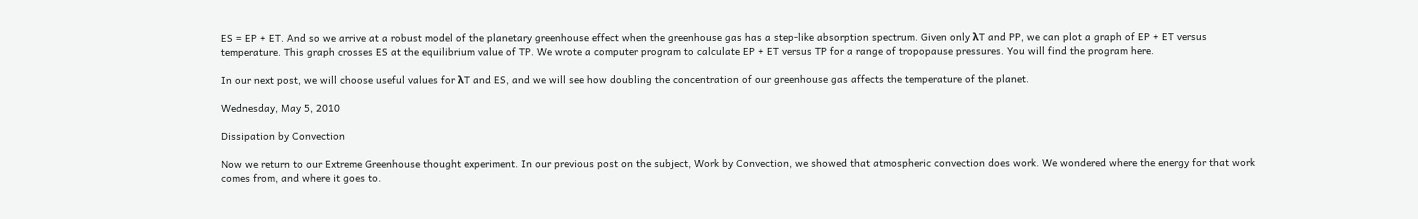ES = EP + ET. And so we arrive at a robust model of the planetary greenhouse effect when the greenhouse gas has a step-like absorption spectrum. Given only λT and PP, we can plot a graph of EP + ET versus temperature. This graph crosses ES at the equilibrium value of TP. We wrote a computer program to calculate EP + ET versus TP for a range of tropopause pressures. You will find the program here.

In our next post, we will choose useful values for λT and ES, and we will see how doubling the concentration of our greenhouse gas affects the temperature of the planet.

Wednesday, May 5, 2010

Dissipation by Convection

Now we return to our Extreme Greenhouse thought experiment. In our previous post on the subject, Work by Convection, we showed that atmospheric convection does work. We wondered where the energy for that work comes from, and where it goes to.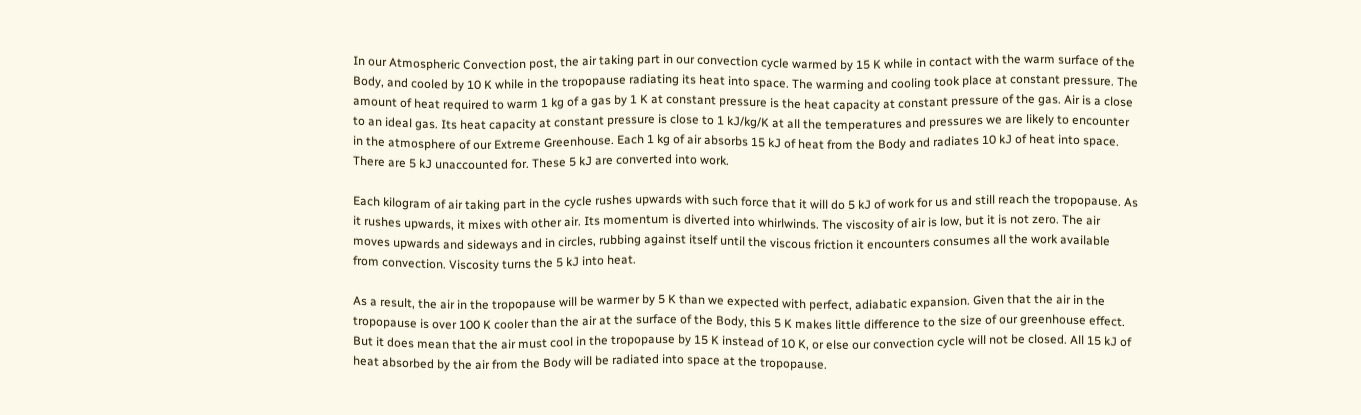In our Atmospheric Convection post, the air taking part in our convection cycle warmed by 15 K while in contact with the warm surface of the Body, and cooled by 10 K while in the tropopause radiating its heat into space. The warming and cooling took place at constant pressure. The amount of heat required to warm 1 kg of a gas by 1 K at constant pressure is the heat capacity at constant pressure of the gas. Air is a close to an ideal gas. Its heat capacity at constant pressure is close to 1 kJ/kg/K at all the temperatures and pressures we are likely to encounter in the atmosphere of our Extreme Greenhouse. Each 1 kg of air absorbs 15 kJ of heat from the Body and radiates 10 kJ of heat into space. There are 5 kJ unaccounted for. These 5 kJ are converted into work.

Each kilogram of air taking part in the cycle rushes upwards with such force that it will do 5 kJ of work for us and still reach the tropopause. As it rushes upwards, it mixes with other air. Its momentum is diverted into whirlwinds. The viscosity of air is low, but it is not zero. The air moves upwards and sideways and in circles, rubbing against itself until the viscous friction it encounters consumes all the work available from convection. Viscosity turns the 5 kJ into heat.

As a result, the air in the tropopause will be warmer by 5 K than we expected with perfect, adiabatic expansion. Given that the air in the tropopause is over 100 K cooler than the air at the surface of the Body, this 5 K makes little difference to the size of our greenhouse effect. But it does mean that the air must cool in the tropopause by 15 K instead of 10 K, or else our convection cycle will not be closed. All 15 kJ of heat absorbed by the air from the Body will be radiated into space at the tropopause.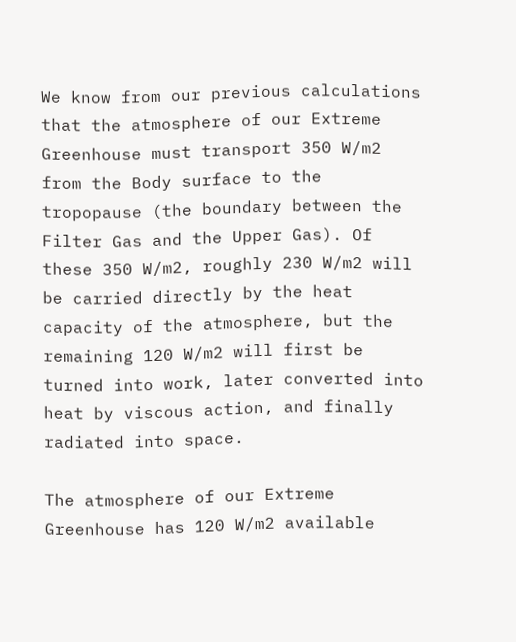We know from our previous calculations that the atmosphere of our Extreme Greenhouse must transport 350 W/m2 from the Body surface to the tropopause (the boundary between the Filter Gas and the Upper Gas). Of these 350 W/m2, roughly 230 W/m2 will be carried directly by the heat capacity of the atmosphere, but the remaining 120 W/m2 will first be turned into work, later converted into heat by viscous action, and finally radiated into space.

The atmosphere of our Extreme Greenhouse has 120 W/m2 available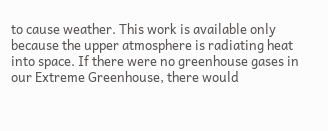to cause weather. This work is available only because the upper atmosphere is radiating heat into space. If there were no greenhouse gases in our Extreme Greenhouse, there would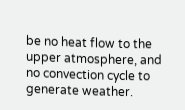be no heat flow to the upper atmosphere, and no convection cycle to generate weather.